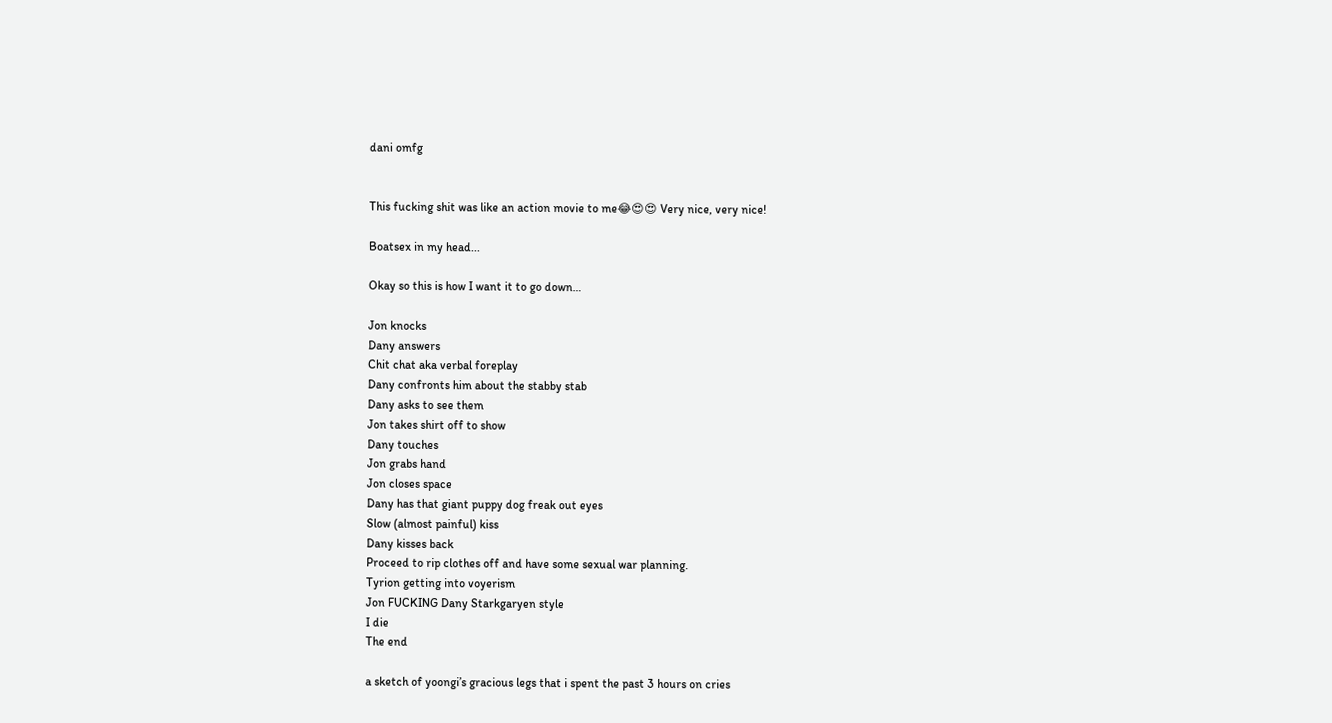dani omfg


This fucking shit was like an action movie to me😂😍😍 Very nice, very nice!

Boatsex in my head...

Okay so this is how I want it to go down…

Jon knocks
Dany answers
Chit chat aka verbal foreplay
Dany confronts him about the stabby stab
Dany asks to see them
Jon takes shirt off to show
Dany touches
Jon grabs hand
Jon closes space
Dany has that giant puppy dog freak out eyes
Slow (almost painful) kiss
Dany kisses back
Proceed to rip clothes off and have some sexual war planning.
Tyrion getting into voyerism
Jon FUCKING Dany Starkgaryen style
I die
The end

a sketch of yoongi’s gracious legs that i spent the past 3 hours on cries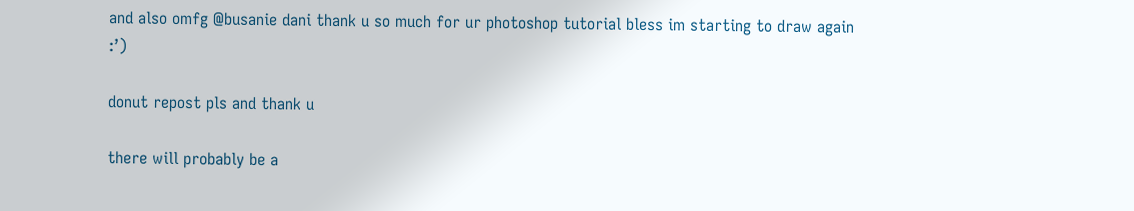and also omfg @busanie dani thank u so much for ur photoshop tutorial bless im starting to draw again :’)

donut repost pls and thank u

there will probably be a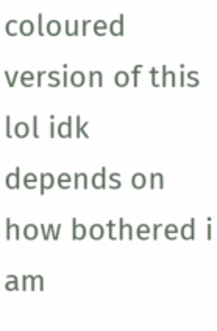coloured version of this lol idk depends on how bothered i am